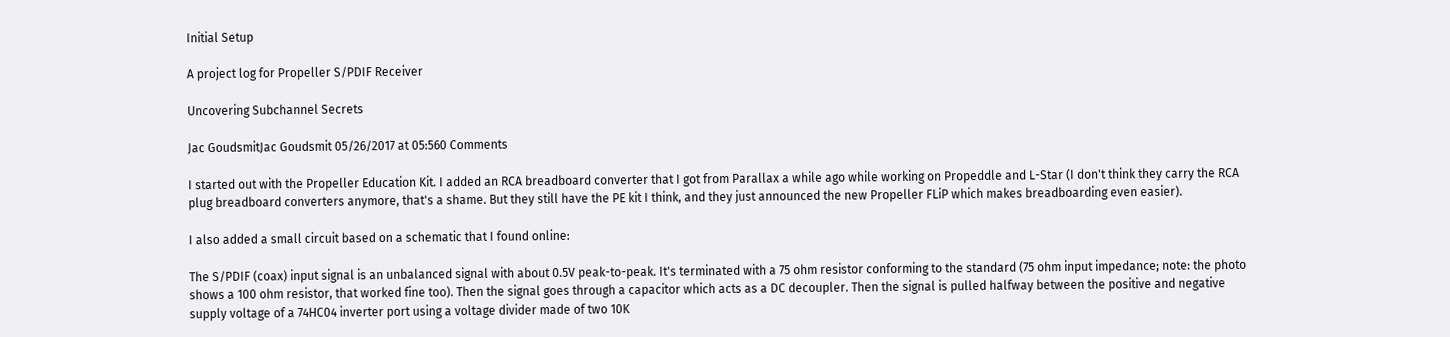Initial Setup

A project log for Propeller S/PDIF Receiver

Uncovering Subchannel Secrets

Jac GoudsmitJac Goudsmit 05/26/2017 at 05:560 Comments

I started out with the Propeller Education Kit. I added an RCA breadboard converter that I got from Parallax a while ago while working on Propeddle and L-Star (I don't think they carry the RCA plug breadboard converters anymore, that's a shame. But they still have the PE kit I think, and they just announced the new Propeller FLiP which makes breadboarding even easier).

I also added a small circuit based on a schematic that I found online:

The S/PDIF (coax) input signal is an unbalanced signal with about 0.5V peak-to-peak. It's terminated with a 75 ohm resistor conforming to the standard (75 ohm input impedance; note: the photo shows a 100 ohm resistor, that worked fine too). Then the signal goes through a capacitor which acts as a DC decoupler. Then the signal is pulled halfway between the positive and negative supply voltage of a 74HC04 inverter port using a voltage divider made of two 10K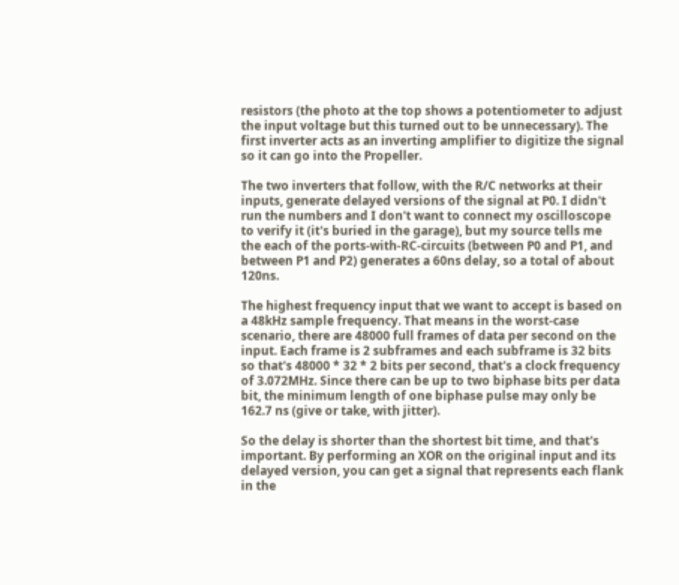resistors (the photo at the top shows a potentiometer to adjust the input voltage but this turned out to be unnecessary). The first inverter acts as an inverting amplifier to digitize the signal so it can go into the Propeller.

The two inverters that follow, with the R/C networks at their inputs, generate delayed versions of the signal at P0. I didn't run the numbers and I don't want to connect my oscilloscope to verify it (it's buried in the garage), but my source tells me the each of the ports-with-RC-circuits (between P0 and P1, and between P1 and P2) generates a 60ns delay, so a total of about 120ns.

The highest frequency input that we want to accept is based on a 48kHz sample frequency. That means in the worst-case scenario, there are 48000 full frames of data per second on the input. Each frame is 2 subframes and each subframe is 32 bits so that's 48000 * 32 * 2 bits per second, that's a clock frequency of 3.072MHz. Since there can be up to two biphase bits per data bit, the minimum length of one biphase pulse may only be 162.7 ns (give or take, with jitter).

So the delay is shorter than the shortest bit time, and that's important. By performing an XOR on the original input and its delayed version, you can get a signal that represents each flank in the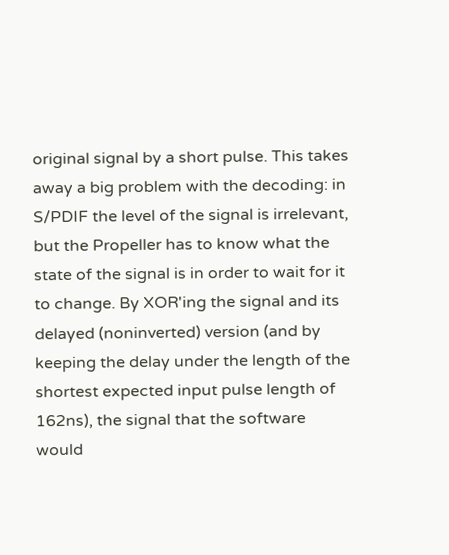original signal by a short pulse. This takes away a big problem with the decoding: in S/PDIF the level of the signal is irrelevant, but the Propeller has to know what the state of the signal is in order to wait for it to change. By XOR'ing the signal and its delayed (noninverted) version (and by keeping the delay under the length of the shortest expected input pulse length of 162ns), the signal that the software would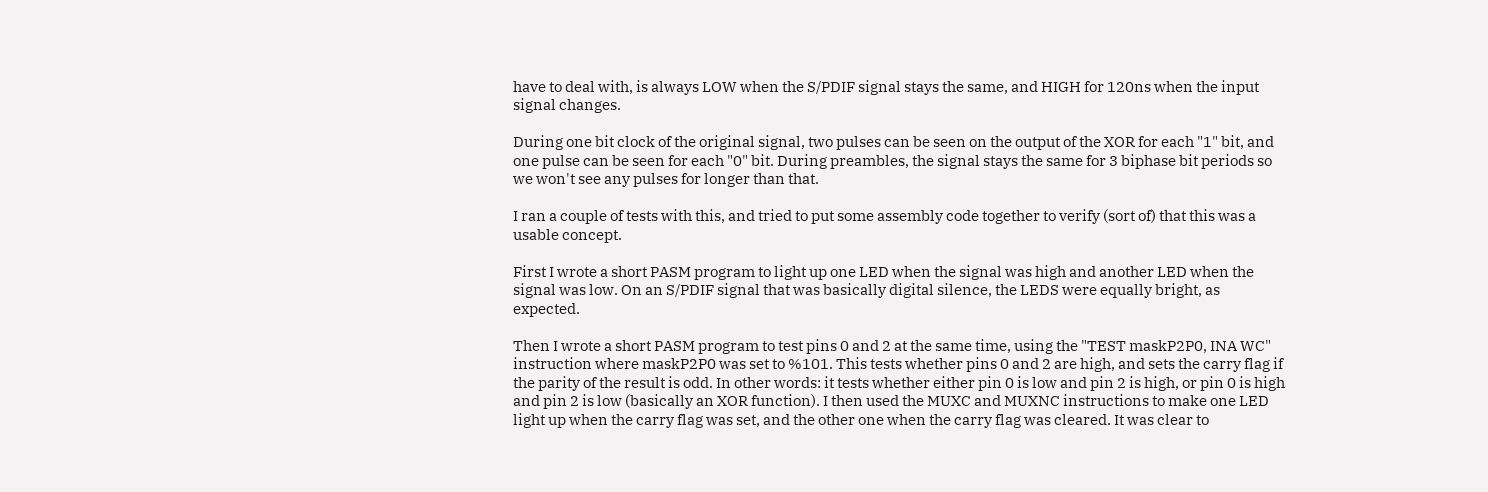have to deal with, is always LOW when the S/PDIF signal stays the same, and HIGH for 120ns when the input signal changes.

During one bit clock of the original signal, two pulses can be seen on the output of the XOR for each "1" bit, and one pulse can be seen for each "0" bit. During preambles, the signal stays the same for 3 biphase bit periods so we won't see any pulses for longer than that.

I ran a couple of tests with this, and tried to put some assembly code together to verify (sort of) that this was a usable concept.

First I wrote a short PASM program to light up one LED when the signal was high and another LED when the signal was low. On an S/PDIF signal that was basically digital silence, the LEDS were equally bright, as expected.

Then I wrote a short PASM program to test pins 0 and 2 at the same time, using the "TEST maskP2P0, INA WC" instruction where maskP2P0 was set to %101. This tests whether pins 0 and 2 are high, and sets the carry flag if the parity of the result is odd. In other words: it tests whether either pin 0 is low and pin 2 is high, or pin 0 is high and pin 2 is low (basically an XOR function). I then used the MUXC and MUXNC instructions to make one LED light up when the carry flag was set, and the other one when the carry flag was cleared. It was clear to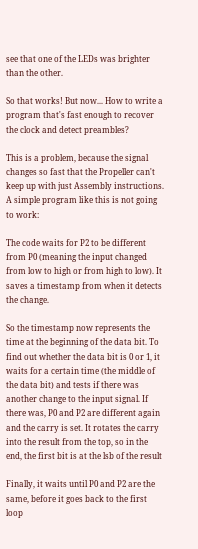see that one of the LEDs was brighter than the other.

So that works! But now... How to write a program that's fast enough to recover the clock and detect preambles?

This is a problem, because the signal changes so fast that the Propeller can't keep up with just Assembly instructions. A simple program like this is not going to work:

The code waits for P2 to be different from P0 (meaning the input changed from low to high or from high to low). It saves a timestamp from when it detects the change.

So the timestamp now represents the time at the beginning of the data bit. To find out whether the data bit is 0 or 1, it waits for a certain time (the middle of the data bit) and tests if there was another change to the input signal. If there was, P0 and P2 are different again and the carry is set. It rotates the carry into the result from the top, so in the end, the first bit is at the lsb of the result

Finally, it waits until P0 and P2 are the same, before it goes back to the first loop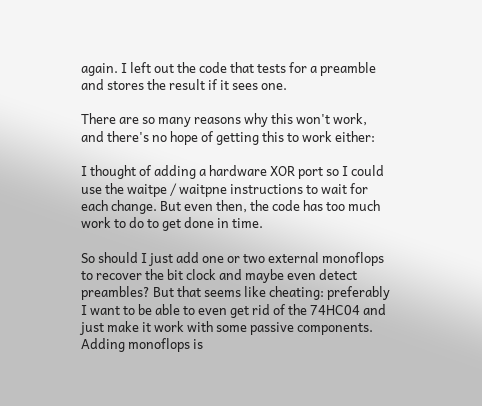again. I left out the code that tests for a preamble and stores the result if it sees one.

There are so many reasons why this won't work, and there's no hope of getting this to work either:

I thought of adding a hardware XOR port so I could use the waitpe / waitpne instructions to wait for each change. But even then, the code has too much work to do to get done in time.

So should I just add one or two external monoflops to recover the bit clock and maybe even detect preambles? But that seems like cheating: preferably I want to be able to even get rid of the 74HC04 and just make it work with some passive components. Adding monoflops is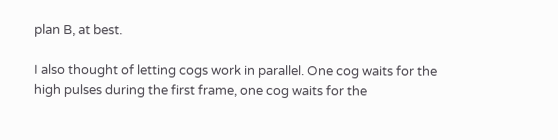plan B, at best.

I also thought of letting cogs work in parallel. One cog waits for the high pulses during the first frame, one cog waits for the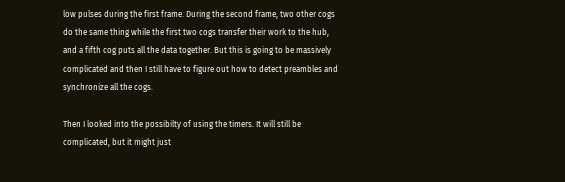low pulses during the first frame. During the second frame, two other cogs do the same thing while the first two cogs transfer their work to the hub, and a fifth cog puts all the data together. But this is going to be massively complicated and then I still have to figure out how to detect preambles and synchronize all the cogs.

Then I looked into the possibilty of using the timers. It will still be complicated, but it might just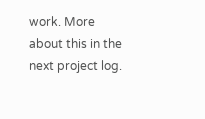work. More about this in the next project log.